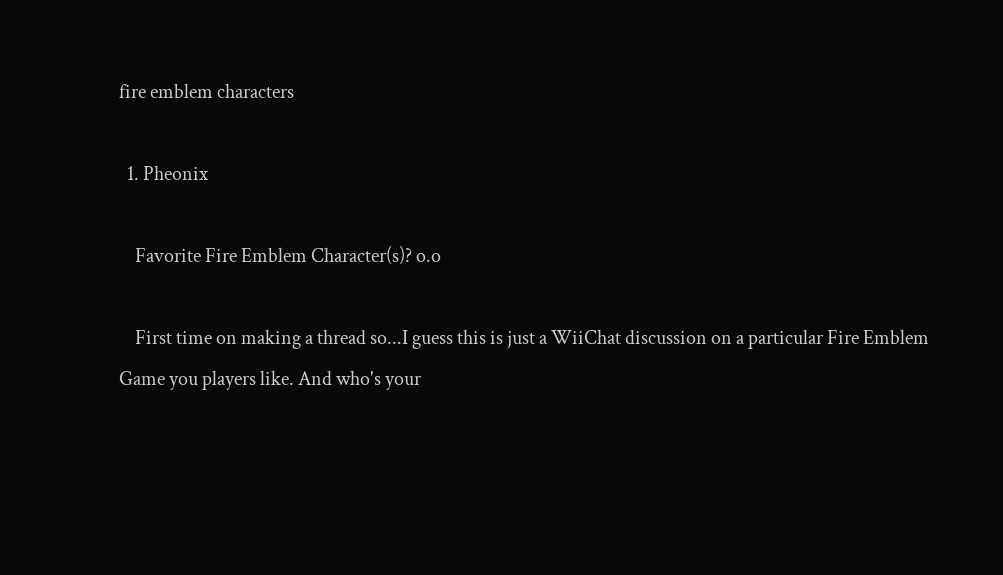fire emblem characters

  1. Pheonix

    Favorite Fire Emblem Character(s)? o.o

    First time on making a thread so...I guess this is just a WiiChat discussion on a particular Fire Emblem Game you players like. And who's your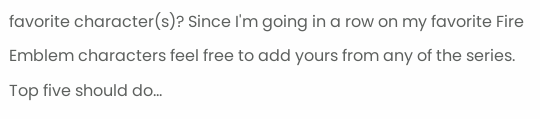favorite character(s)? Since I'm going in a row on my favorite Fire Emblem characters feel free to add yours from any of the series. Top five should do...